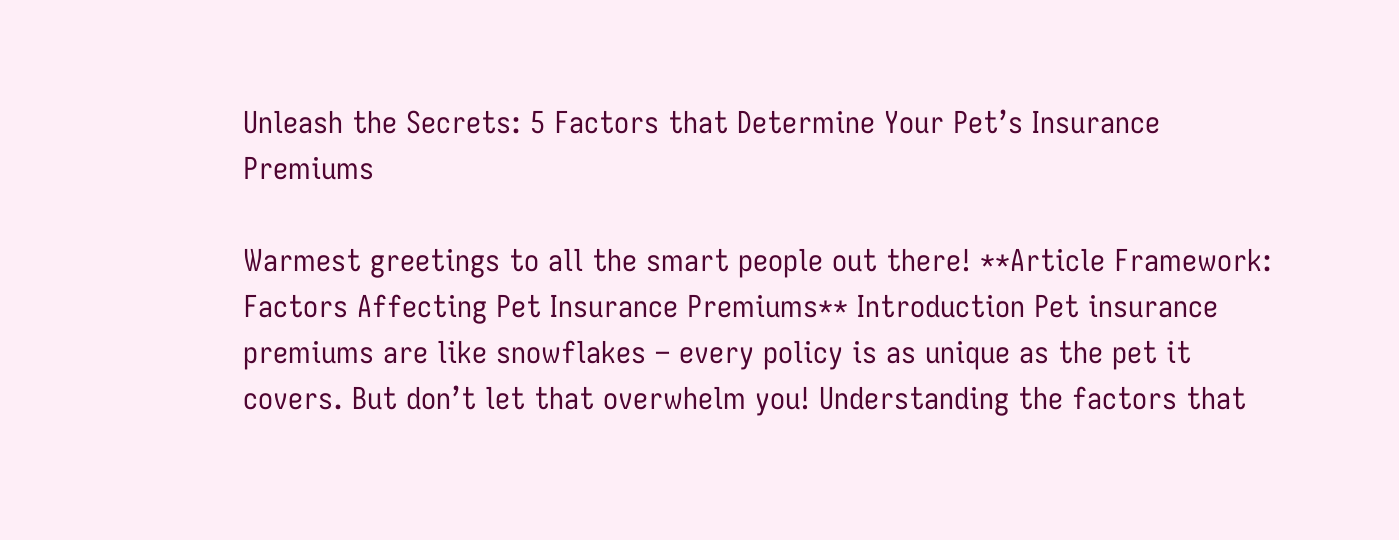Unleash the Secrets: 5 Factors that Determine Your Pet’s Insurance Premiums

Warmest greetings to all the smart people out there! **Article Framework: Factors Affecting Pet Insurance Premiums** Introduction Pet insurance premiums are like snowflakes – every policy is as unique as the pet it covers. But don’t let that overwhelm you! Understanding the factors that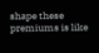shape these premiums is like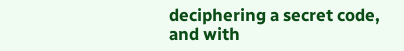deciphering a secret code, and with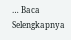… Baca Selengkapnya